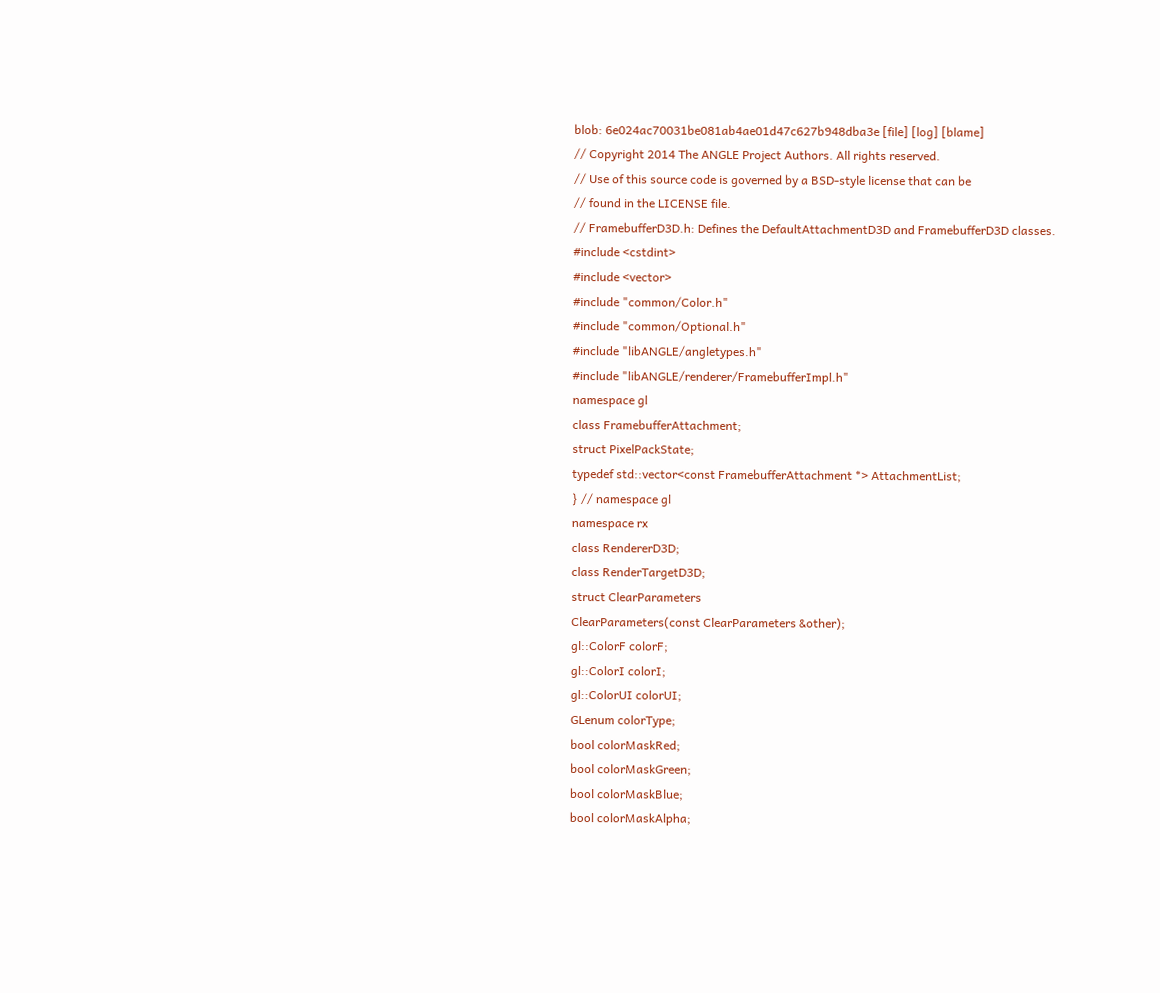blob: 6e024ac70031be081ab4ae01d47c627b948dba3e [file] [log] [blame]
// Copyright 2014 The ANGLE Project Authors. All rights reserved.
// Use of this source code is governed by a BSD-style license that can be
// found in the LICENSE file.
// FramebufferD3D.h: Defines the DefaultAttachmentD3D and FramebufferD3D classes.
#include <cstdint>
#include <vector>
#include "common/Color.h"
#include "common/Optional.h"
#include "libANGLE/angletypes.h"
#include "libANGLE/renderer/FramebufferImpl.h"
namespace gl
class FramebufferAttachment;
struct PixelPackState;
typedef std::vector<const FramebufferAttachment *> AttachmentList;
} // namespace gl
namespace rx
class RendererD3D;
class RenderTargetD3D;
struct ClearParameters
ClearParameters(const ClearParameters &other);
gl::ColorF colorF;
gl::ColorI colorI;
gl::ColorUI colorUI;
GLenum colorType;
bool colorMaskRed;
bool colorMaskGreen;
bool colorMaskBlue;
bool colorMaskAlpha;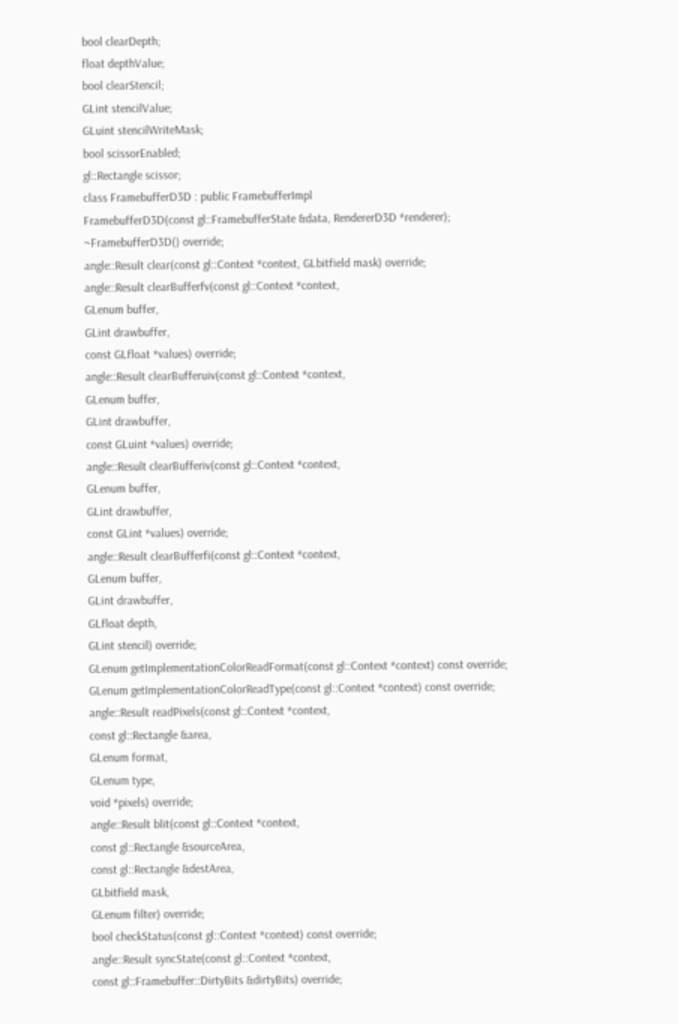bool clearDepth;
float depthValue;
bool clearStencil;
GLint stencilValue;
GLuint stencilWriteMask;
bool scissorEnabled;
gl::Rectangle scissor;
class FramebufferD3D : public FramebufferImpl
FramebufferD3D(const gl::FramebufferState &data, RendererD3D *renderer);
~FramebufferD3D() override;
angle::Result clear(const gl::Context *context, GLbitfield mask) override;
angle::Result clearBufferfv(const gl::Context *context,
GLenum buffer,
GLint drawbuffer,
const GLfloat *values) override;
angle::Result clearBufferuiv(const gl::Context *context,
GLenum buffer,
GLint drawbuffer,
const GLuint *values) override;
angle::Result clearBufferiv(const gl::Context *context,
GLenum buffer,
GLint drawbuffer,
const GLint *values) override;
angle::Result clearBufferfi(const gl::Context *context,
GLenum buffer,
GLint drawbuffer,
GLfloat depth,
GLint stencil) override;
GLenum getImplementationColorReadFormat(const gl::Context *context) const override;
GLenum getImplementationColorReadType(const gl::Context *context) const override;
angle::Result readPixels(const gl::Context *context,
const gl::Rectangle &area,
GLenum format,
GLenum type,
void *pixels) override;
angle::Result blit(const gl::Context *context,
const gl::Rectangle &sourceArea,
const gl::Rectangle &destArea,
GLbitfield mask,
GLenum filter) override;
bool checkStatus(const gl::Context *context) const override;
angle::Result syncState(const gl::Context *context,
const gl::Framebuffer::DirtyBits &dirtyBits) override;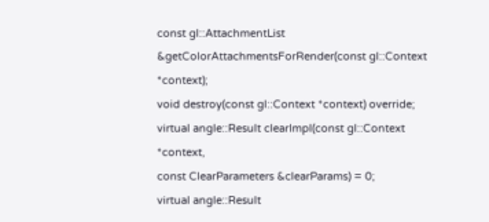const gl::AttachmentList &getColorAttachmentsForRender(const gl::Context *context);
void destroy(const gl::Context *context) override;
virtual angle::Result clearImpl(const gl::Context *context,
const ClearParameters &clearParams) = 0;
virtual angle::Result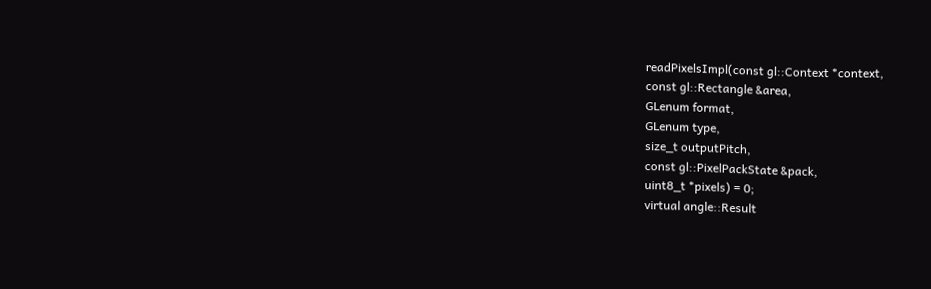readPixelsImpl(const gl::Context *context,
const gl::Rectangle &area,
GLenum format,
GLenum type,
size_t outputPitch,
const gl::PixelPackState &pack,
uint8_t *pixels) = 0;
virtual angle::Result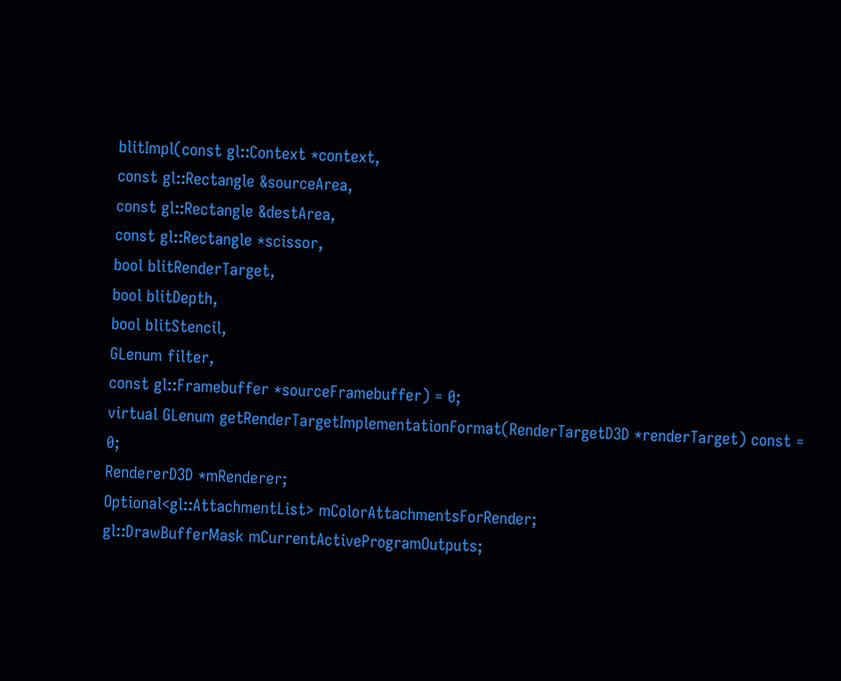blitImpl(const gl::Context *context,
const gl::Rectangle &sourceArea,
const gl::Rectangle &destArea,
const gl::Rectangle *scissor,
bool blitRenderTarget,
bool blitDepth,
bool blitStencil,
GLenum filter,
const gl::Framebuffer *sourceFramebuffer) = 0;
virtual GLenum getRenderTargetImplementationFormat(RenderTargetD3D *renderTarget) const = 0;
RendererD3D *mRenderer;
Optional<gl::AttachmentList> mColorAttachmentsForRender;
gl::DrawBufferMask mCurrentActiveProgramOutputs;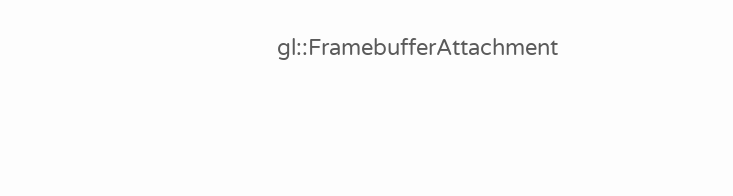gl::FramebufferAttachment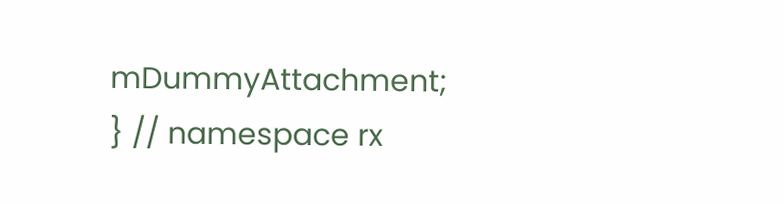mDummyAttachment;
} // namespace rx